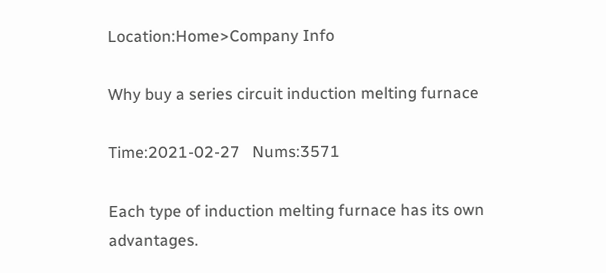Location:Home>Company Info

Why buy a series circuit induction melting furnace

Time:2021-02-27   Nums:3571

Each type of induction melting furnace has its own advantages.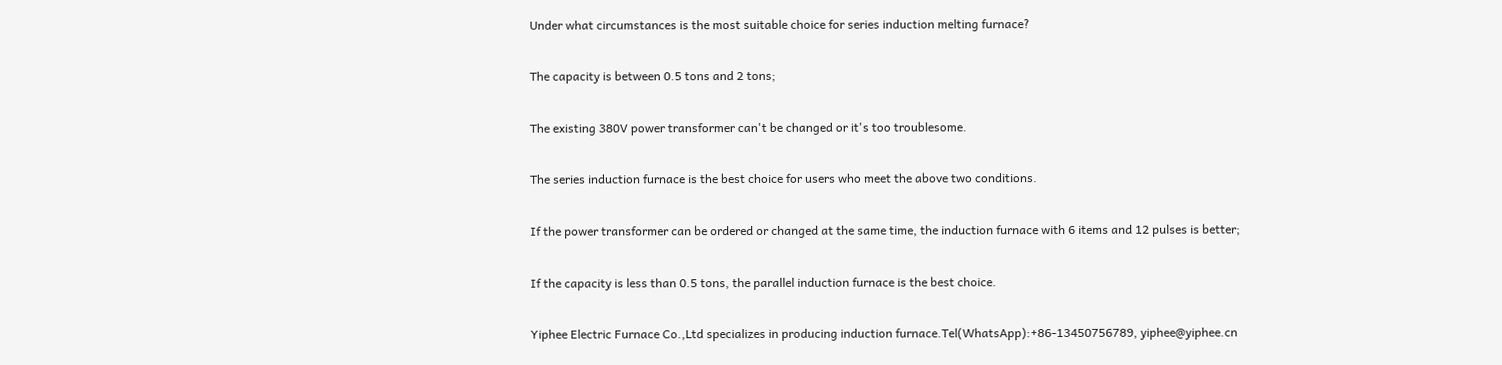Under what circumstances is the most suitable choice for series induction melting furnace?

The capacity is between 0.5 tons and 2 tons;

The existing 380V power transformer can't be changed or it's too troublesome.

The series induction furnace is the best choice for users who meet the above two conditions.

If the power transformer can be ordered or changed at the same time, the induction furnace with 6 items and 12 pulses is better;

If the capacity is less than 0.5 tons, the parallel induction furnace is the best choice.

Yiphee Electric Furnace Co.,Ltd specializes in producing induction furnace.Tel(WhatsApp):+86-13450756789, yiphee@yiphee.cn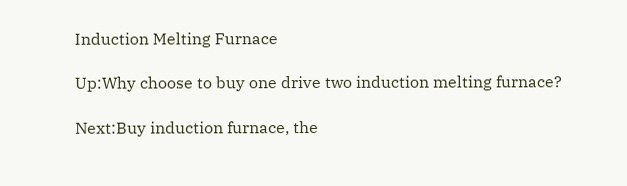Induction Melting Furnace

Up:Why choose to buy one drive two induction melting furnace?

Next:Buy induction furnace, the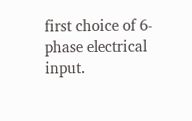first choice of 6-phase electrical input.